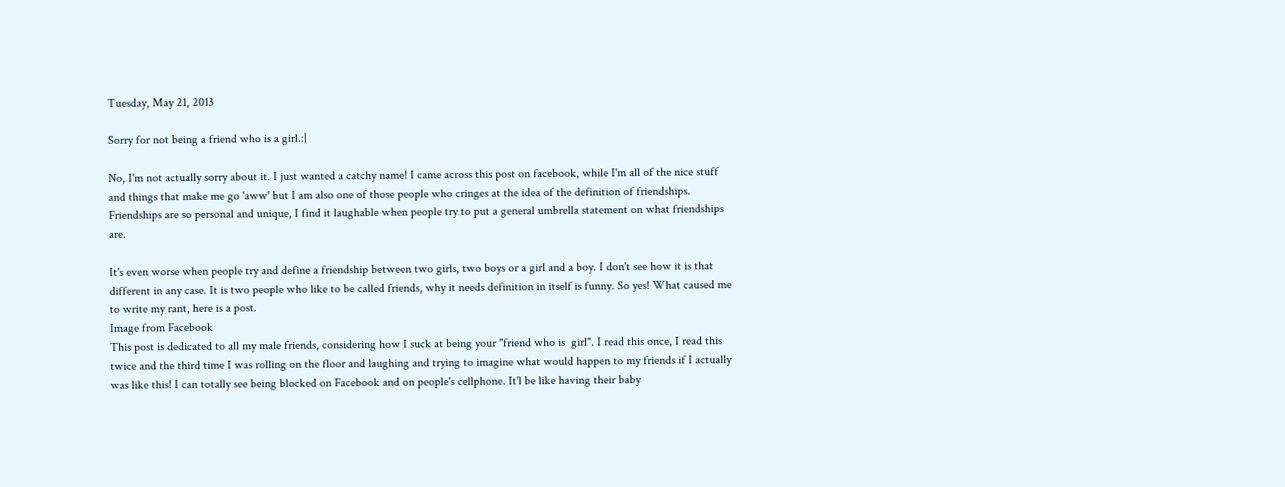Tuesday, May 21, 2013

Sorry for not being a friend who is a girl.:|

No, I'm not actually sorry about it. I just wanted a catchy name! I came across this post on facebook, while I'm all of the nice stuff and things that make me go 'aww' but I am also one of those people who cringes at the idea of the definition of friendships. Friendships are so personal and unique, I find it laughable when people try to put a general umbrella statement on what friendships are.

It's even worse when people try and define a friendship between two girls, two boys or a girl and a boy. I don't see how it is that different in any case. It is two people who like to be called friends, why it needs definition in itself is funny. So yes! What caused me to write my rant, here is a post.
Image from Facebook
This post is dedicated to all my male friends, considering how I suck at being your "friend who is  girl". I read this once, I read this twice and the third time I was rolling on the floor and laughing and trying to imagine what would happen to my friends if I actually was like this! I can totally see being blocked on Facebook and on people's cellphone. It'l be like having their baby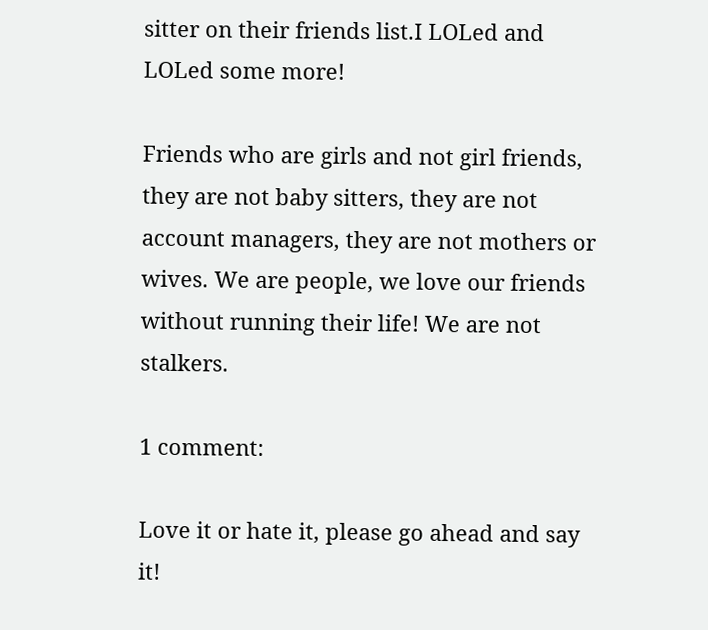sitter on their friends list.I LOLed and LOLed some more!

Friends who are girls and not girl friends, they are not baby sitters, they are not account managers, they are not mothers or wives. We are people, we love our friends without running their life! We are not stalkers.

1 comment:

Love it or hate it, please go ahead and say it!